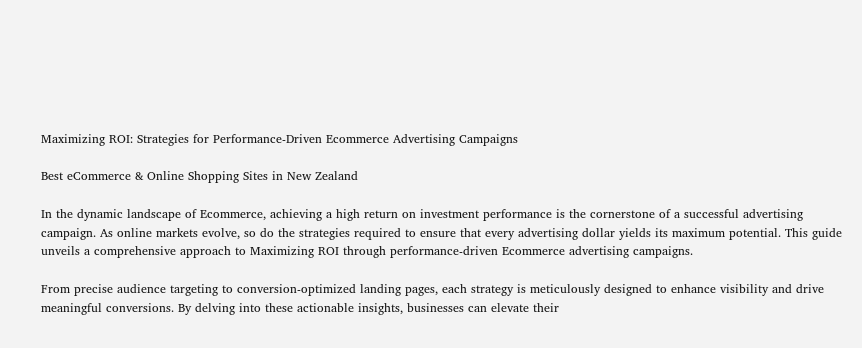Maximizing ROI: Strategies for Performance-Driven Ecommerce Advertising Campaigns

Best eCommerce & Online Shopping Sites in New Zealand

In the dynamic landscape of Ecommerce, achieving a high return on investment performance is the cornerstone of a successful advertising campaign. As online markets evolve, so do the strategies required to ensure that every advertising dollar yields its maximum potential. This guide unveils a comprehensive approach to Maximizing ROI through performance-driven Ecommerce advertising campaigns.

From precise audience targeting to conversion-optimized landing pages, each strategy is meticulously designed to enhance visibility and drive meaningful conversions. By delving into these actionable insights, businesses can elevate their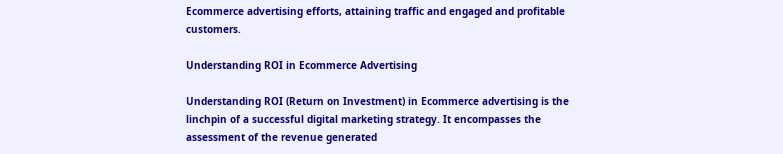Ecommerce advertising efforts, attaining traffic and engaged and profitable customers.

Understanding ROI in Ecommerce Advertising

Understanding ROI (Return on Investment) in Ecommerce advertising is the linchpin of a successful digital marketing strategy. It encompasses the assessment of the revenue generated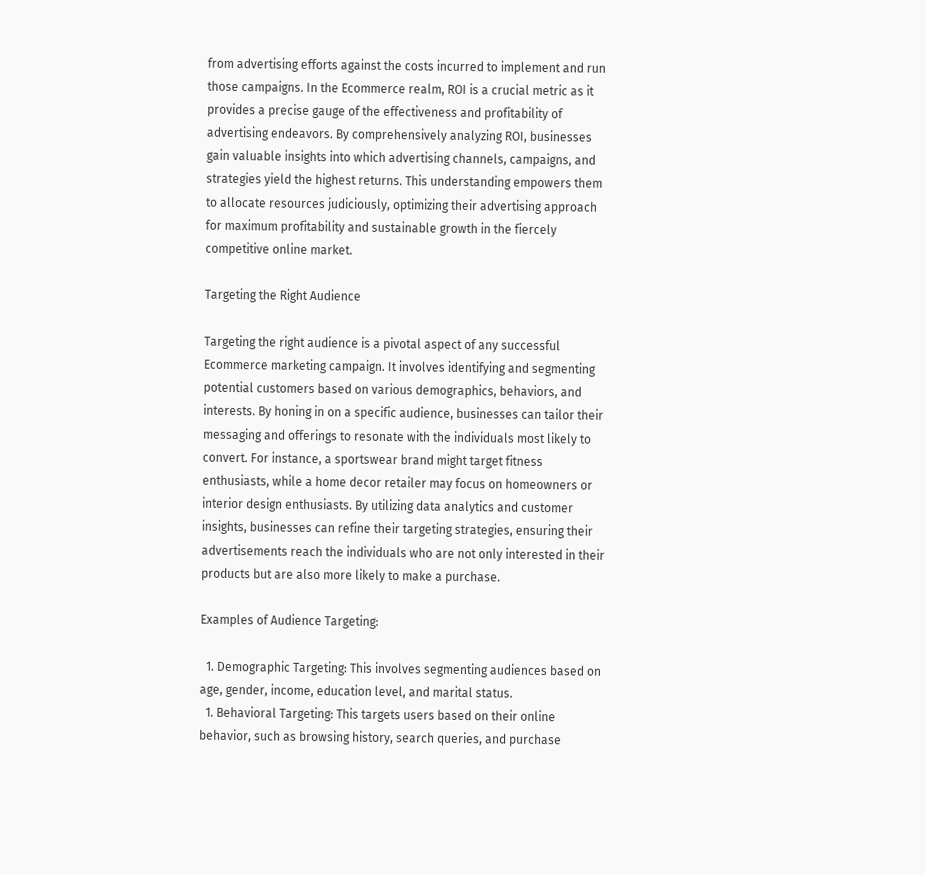from advertising efforts against the costs incurred to implement and run those campaigns. In the Ecommerce realm, ROI is a crucial metric as it provides a precise gauge of the effectiveness and profitability of advertising endeavors. By comprehensively analyzing ROI, businesses gain valuable insights into which advertising channels, campaigns, and strategies yield the highest returns. This understanding empowers them to allocate resources judiciously, optimizing their advertising approach for maximum profitability and sustainable growth in the fiercely competitive online market.

Targeting the Right Audience

Targeting the right audience is a pivotal aspect of any successful Ecommerce marketing campaign. It involves identifying and segmenting potential customers based on various demographics, behaviors, and interests. By honing in on a specific audience, businesses can tailor their messaging and offerings to resonate with the individuals most likely to convert. For instance, a sportswear brand might target fitness enthusiasts, while a home decor retailer may focus on homeowners or interior design enthusiasts. By utilizing data analytics and customer insights, businesses can refine their targeting strategies, ensuring their advertisements reach the individuals who are not only interested in their products but are also more likely to make a purchase.

Examples of Audience Targeting:

  1. Demographic Targeting: This involves segmenting audiences based on age, gender, income, education level, and marital status.
  1. Behavioral Targeting: This targets users based on their online behavior, such as browsing history, search queries, and purchase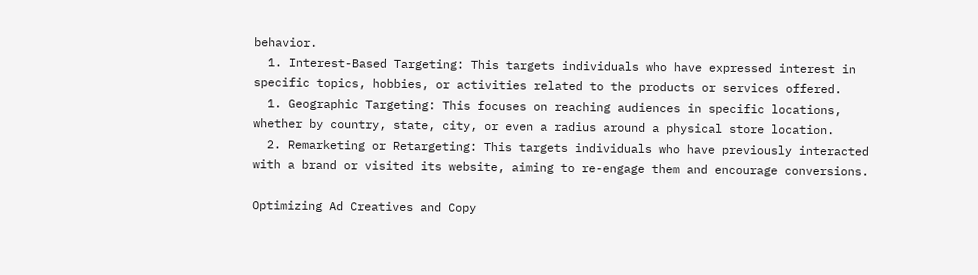behavior.
  1. Interest-Based Targeting: This targets individuals who have expressed interest in specific topics, hobbies, or activities related to the products or services offered.
  1. Geographic Targeting: This focuses on reaching audiences in specific locations, whether by country, state, city, or even a radius around a physical store location.
  2. Remarketing or Retargeting: This targets individuals who have previously interacted with a brand or visited its website, aiming to re-engage them and encourage conversions.

Optimizing Ad Creatives and Copy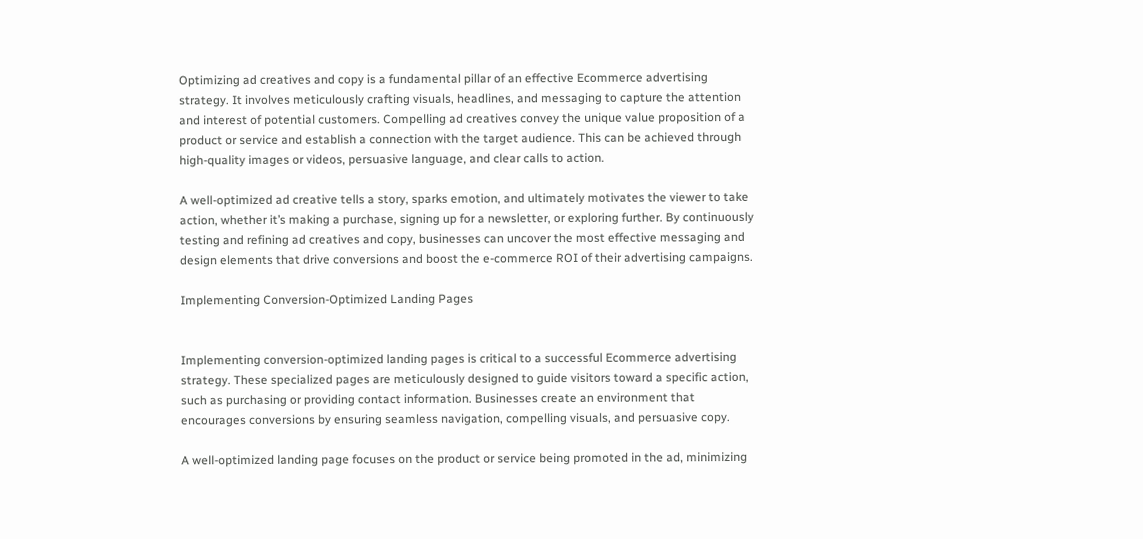Optimizing ad creatives and copy is a fundamental pillar of an effective Ecommerce advertising strategy. It involves meticulously crafting visuals, headlines, and messaging to capture the attention and interest of potential customers. Compelling ad creatives convey the unique value proposition of a product or service and establish a connection with the target audience. This can be achieved through high-quality images or videos, persuasive language, and clear calls to action.

A well-optimized ad creative tells a story, sparks emotion, and ultimately motivates the viewer to take action, whether it’s making a purchase, signing up for a newsletter, or exploring further. By continuously testing and refining ad creatives and copy, businesses can uncover the most effective messaging and design elements that drive conversions and boost the e-commerce ROI of their advertising campaigns.

Implementing Conversion-Optimized Landing Pages


Implementing conversion-optimized landing pages is critical to a successful Ecommerce advertising strategy. These specialized pages are meticulously designed to guide visitors toward a specific action, such as purchasing or providing contact information. Businesses create an environment that encourages conversions by ensuring seamless navigation, compelling visuals, and persuasive copy.

A well-optimized landing page focuses on the product or service being promoted in the ad, minimizing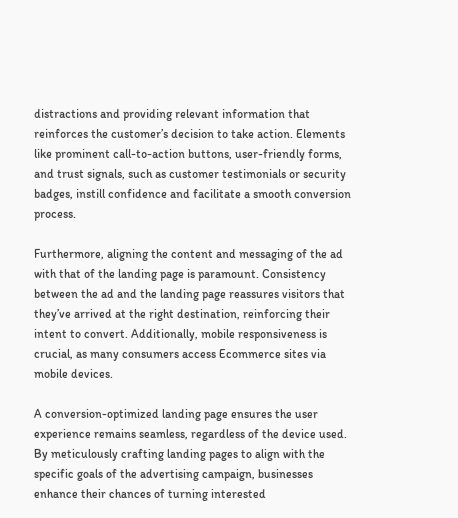distractions and providing relevant information that reinforces the customer’s decision to take action. Elements like prominent call-to-action buttons, user-friendly forms, and trust signals, such as customer testimonials or security badges, instill confidence and facilitate a smooth conversion process.

Furthermore, aligning the content and messaging of the ad with that of the landing page is paramount. Consistency between the ad and the landing page reassures visitors that they’ve arrived at the right destination, reinforcing their intent to convert. Additionally, mobile responsiveness is crucial, as many consumers access Ecommerce sites via mobile devices.

A conversion-optimized landing page ensures the user experience remains seamless, regardless of the device used. By meticulously crafting landing pages to align with the specific goals of the advertising campaign, businesses enhance their chances of turning interested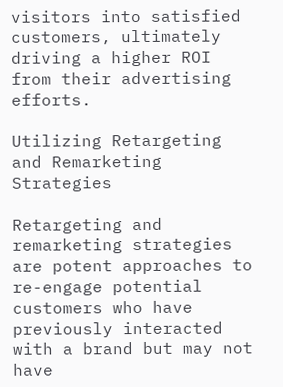visitors into satisfied customers, ultimately driving a higher ROI from their advertising efforts.

Utilizing Retargeting and Remarketing Strategies

Retargeting and remarketing strategies are potent approaches to re-engage potential customers who have previously interacted with a brand but may not have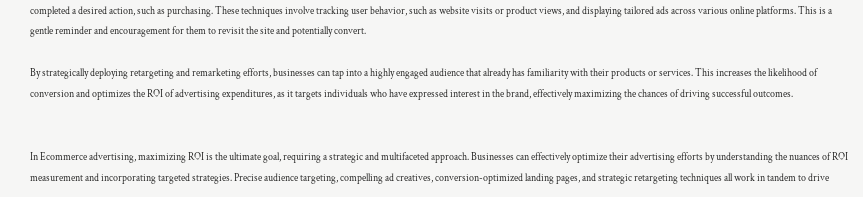completed a desired action, such as purchasing. These techniques involve tracking user behavior, such as website visits or product views, and displaying tailored ads across various online platforms. This is a gentle reminder and encouragement for them to revisit the site and potentially convert.

By strategically deploying retargeting and remarketing efforts, businesses can tap into a highly engaged audience that already has familiarity with their products or services. This increases the likelihood of conversion and optimizes the ROI of advertising expenditures, as it targets individuals who have expressed interest in the brand, effectively maximizing the chances of driving successful outcomes.


In Ecommerce advertising, maximizing ROI is the ultimate goal, requiring a strategic and multifaceted approach. Businesses can effectively optimize their advertising efforts by understanding the nuances of ROI measurement and incorporating targeted strategies. Precise audience targeting, compelling ad creatives, conversion-optimized landing pages, and strategic retargeting techniques all work in tandem to drive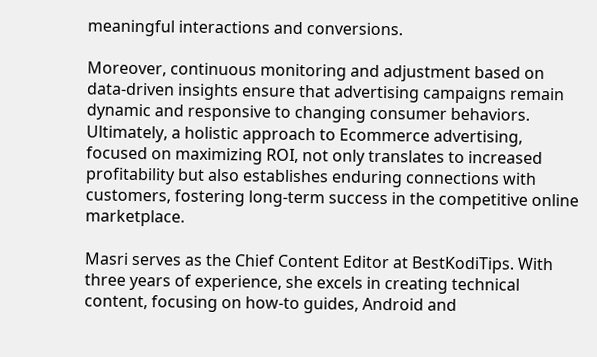meaningful interactions and conversions.

Moreover, continuous monitoring and adjustment based on data-driven insights ensure that advertising campaigns remain dynamic and responsive to changing consumer behaviors. Ultimately, a holistic approach to Ecommerce advertising, focused on maximizing ROI, not only translates to increased profitability but also establishes enduring connections with customers, fostering long-term success in the competitive online marketplace.

Masri serves as the Chief Content Editor at BestKodiTips. With three years of experience, she excels in creating technical content, focusing on how-to guides, Android and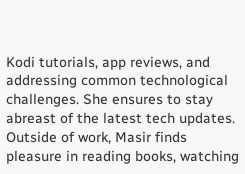Kodi tutorials, app reviews, and addressing common technological challenges. She ensures to stay abreast of the latest tech updates. Outside of work, Masir finds pleasure in reading books, watching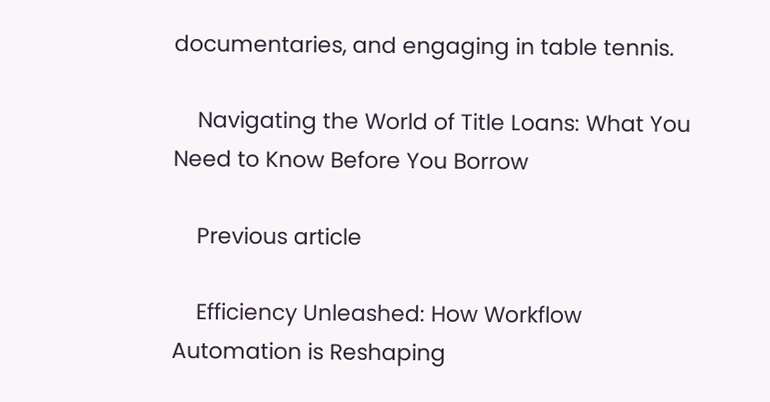documentaries, and engaging in table tennis.

    Navigating the World of Title Loans: What You Need to Know Before You Borrow

    Previous article

    Efficiency Unleashed: How Workflow Automation is Reshaping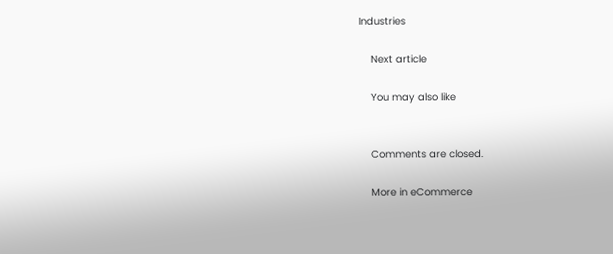Industries

    Next article

    You may also like


    Comments are closed.

    More in eCommerce